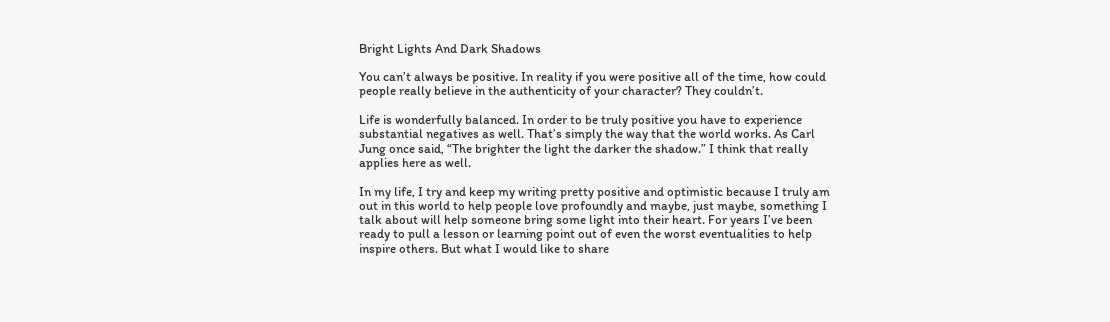Bright Lights And Dark Shadows

You can’t always be positive. In reality if you were positive all of the time, how could people really believe in the authenticity of your character? They couldn’t.

Life is wonderfully balanced. In order to be truly positive you have to experience substantial negatives as well. That’s simply the way that the world works. As Carl Jung once said, “The brighter the light the darker the shadow.” I think that really applies here as well.

In my life, I try and keep my writing pretty positive and optimistic because I truly am out in this world to help people love profoundly and maybe, just maybe, something I talk about will help someone bring some light into their heart. For years I’ve been ready to pull a lesson or learning point out of even the worst eventualities to help inspire others. But what I would like to share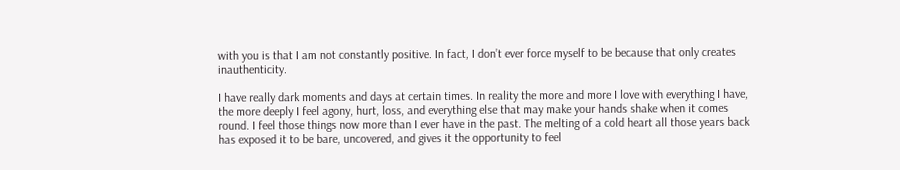with you is that I am not constantly positive. In fact, I don’t ever force myself to be because that only creates inauthenticity.

I have really dark moments and days at certain times. In reality the more and more I love with everything I have, the more deeply I feel agony, hurt, loss, and everything else that may make your hands shake when it comes round. I feel those things now more than I ever have in the past. The melting of a cold heart all those years back has exposed it to be bare, uncovered, and gives it the opportunity to feel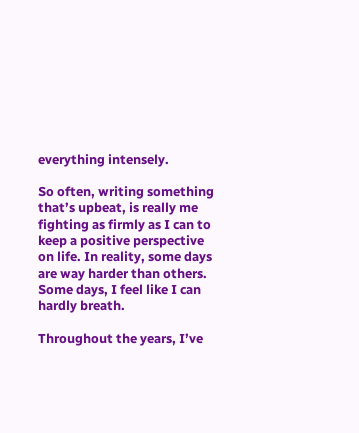everything intensely.

So often, writing something that’s upbeat, is really me fighting as firmly as I can to keep a positive perspective on life. In reality, some days are way harder than others. Some days, I feel like I can hardly breath.

Throughout the years, I’ve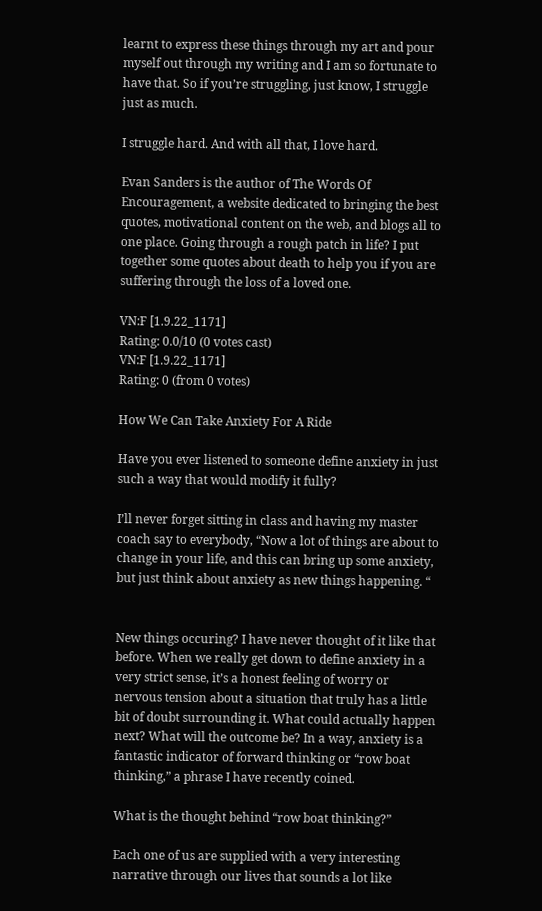learnt to express these things through my art and pour myself out through my writing and I am so fortunate to have that. So if you’re struggling, just know, I struggle just as much.

I struggle hard. And with all that, I love hard.

Evan Sanders is the author of The Words Of Encouragement, a website dedicated to bringing the best quotes, motivational content on the web, and blogs all to one place. Going through a rough patch in life? I put together some quotes about death to help you if you are suffering through the loss of a loved one.

VN:F [1.9.22_1171]
Rating: 0.0/10 (0 votes cast)
VN:F [1.9.22_1171]
Rating: 0 (from 0 votes)

How We Can Take Anxiety For A Ride

Have you ever listened to someone define anxiety in just such a way that would modify it fully?

I’ll never forget sitting in class and having my master coach say to everybody, “Now a lot of things are about to change in your life, and this can bring up some anxiety, but just think about anxiety as new things happening. “


New things occuring? I have never thought of it like that before. When we really get down to define anxiety in a very strict sense, it’s a honest feeling of worry or nervous tension about a situation that truly has a little bit of doubt surrounding it. What could actually happen next? What will the outcome be? In a way, anxiety is a fantastic indicator of forward thinking or “row boat thinking,” a phrase I have recently coined.

What is the thought behind “row boat thinking?”

Each one of us are supplied with a very interesting narrative through our lives that sounds a lot like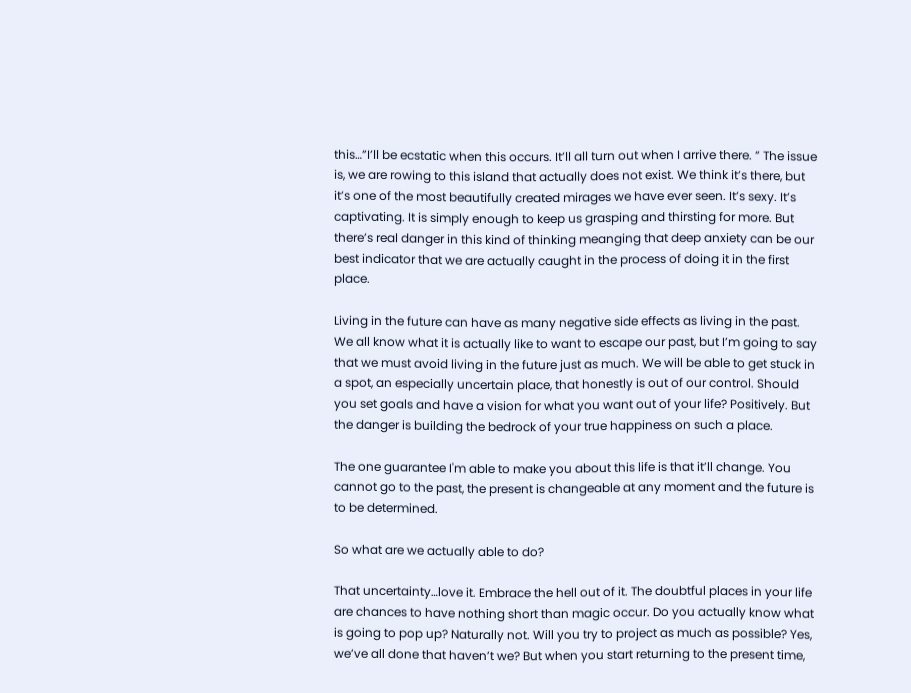this…”I’ll be ecstatic when this occurs. It’ll all turn out when I arrive there. ” The issue is, we are rowing to this island that actually does not exist. We think it’s there, but it’s one of the most beautifully created mirages we have ever seen. It’s sexy. It’s captivating. It is simply enough to keep us grasping and thirsting for more. But there’s real danger in this kind of thinking meanging that deep anxiety can be our best indicator that we are actually caught in the process of doing it in the first place.

Living in the future can have as many negative side effects as living in the past. We all know what it is actually like to want to escape our past, but I’m going to say that we must avoid living in the future just as much. We will be able to get stuck in a spot, an especially uncertain place, that honestly is out of our control. Should you set goals and have a vision for what you want out of your life? Positively. But the danger is building the bedrock of your true happiness on such a place.

The one guarantee I'm able to make you about this life is that it’ll change. You cannot go to the past, the present is changeable at any moment and the future is to be determined.

So what are we actually able to do?

That uncertainty…love it. Embrace the hell out of it. The doubtful places in your life are chances to have nothing short than magic occur. Do you actually know what is going to pop up? Naturally not. Will you try to project as much as possible? Yes, we’ve all done that haven’t we? But when you start returning to the present time,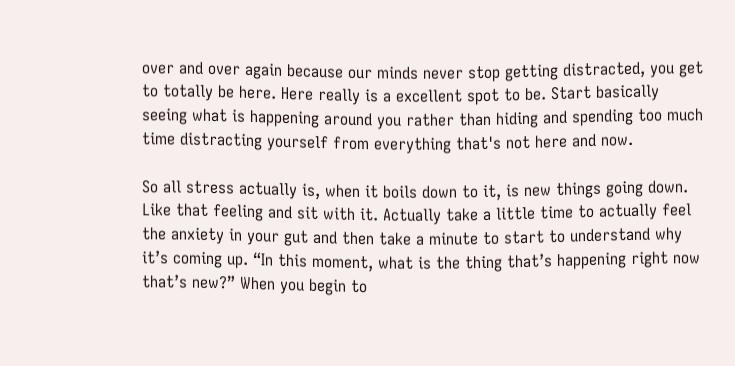over and over again because our minds never stop getting distracted, you get to totally be here. Here really is a excellent spot to be. Start basically seeing what is happening around you rather than hiding and spending too much time distracting yourself from everything that's not here and now.

So all stress actually is, when it boils down to it, is new things going down. Like that feeling and sit with it. Actually take a little time to actually feel the anxiety in your gut and then take a minute to start to understand why it’s coming up. “In this moment, what is the thing that’s happening right now that’s new?” When you begin to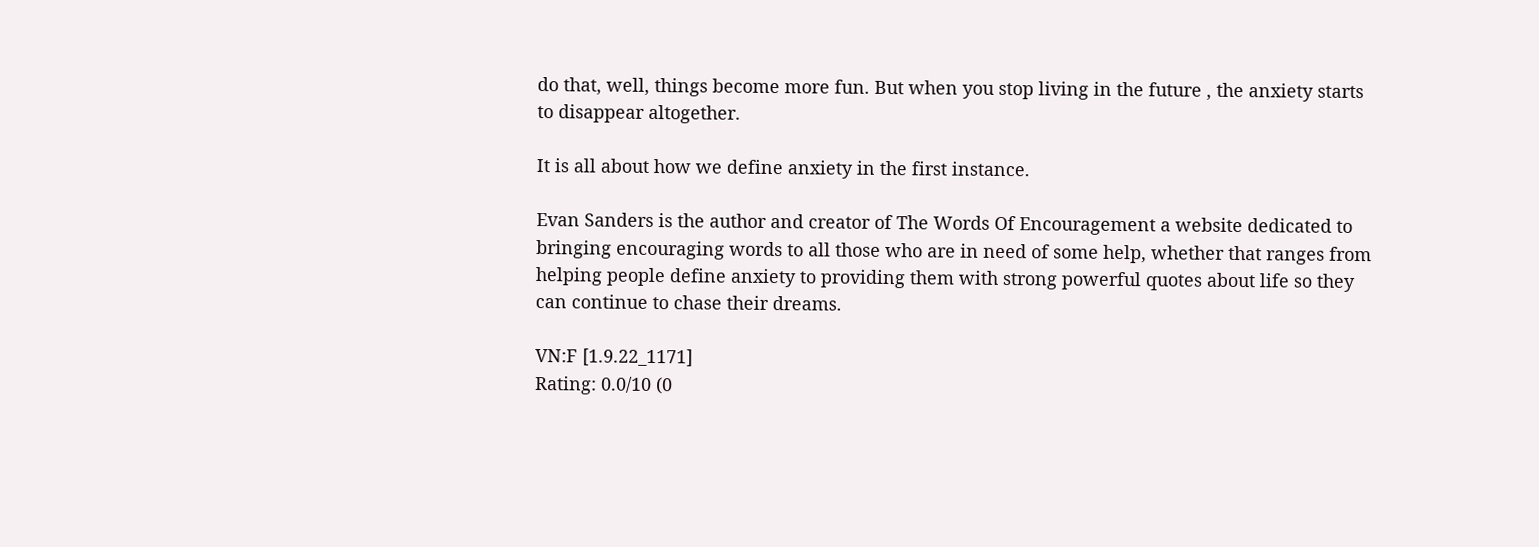do that, well, things become more fun. But when you stop living in the future , the anxiety starts to disappear altogether.

It is all about how we define anxiety in the first instance.

Evan Sanders is the author and creator of The Words Of Encouragement a website dedicated to bringing encouraging words to all those who are in need of some help, whether that ranges from helping people define anxiety to providing them with strong powerful quotes about life so they can continue to chase their dreams.

VN:F [1.9.22_1171]
Rating: 0.0/10 (0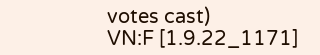votes cast)
VN:F [1.9.22_1171]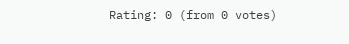Rating: 0 (from 0 votes)